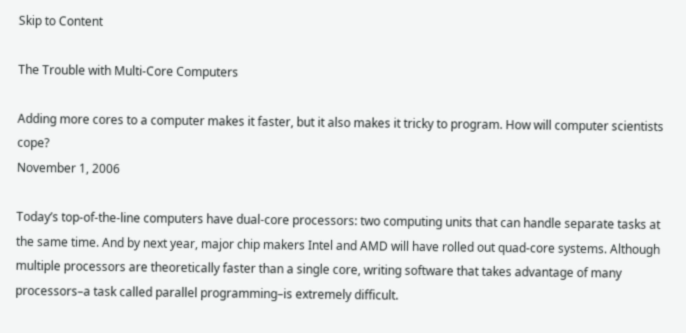Skip to Content

The Trouble with Multi-Core Computers

Adding more cores to a computer makes it faster, but it also makes it tricky to program. How will computer scientists cope?
November 1, 2006

Today’s top-of-the-line computers have dual-core processors: two computing units that can handle separate tasks at the same time. And by next year, major chip makers Intel and AMD will have rolled out quad-core systems. Although multiple processors are theoretically faster than a single core, writing software that takes advantage of many processors–a task called parallel programming–is extremely difficult.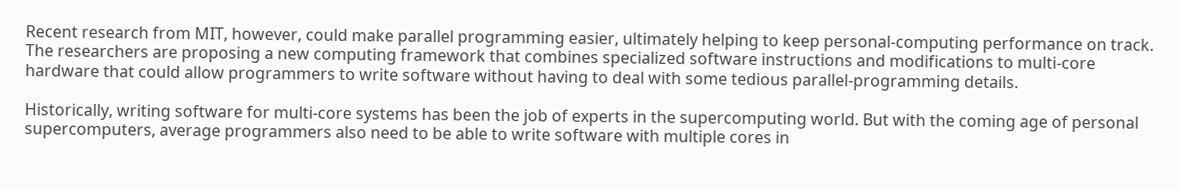Recent research from MIT, however, could make parallel programming easier, ultimately helping to keep personal-computing performance on track. The researchers are proposing a new computing framework that combines specialized software instructions and modifications to multi-core hardware that could allow programmers to write software without having to deal with some tedious parallel-programming details.

Historically, writing software for multi-core systems has been the job of experts in the supercomputing world. But with the coming age of personal supercomputers, average programmers also need to be able to write software with multiple cores in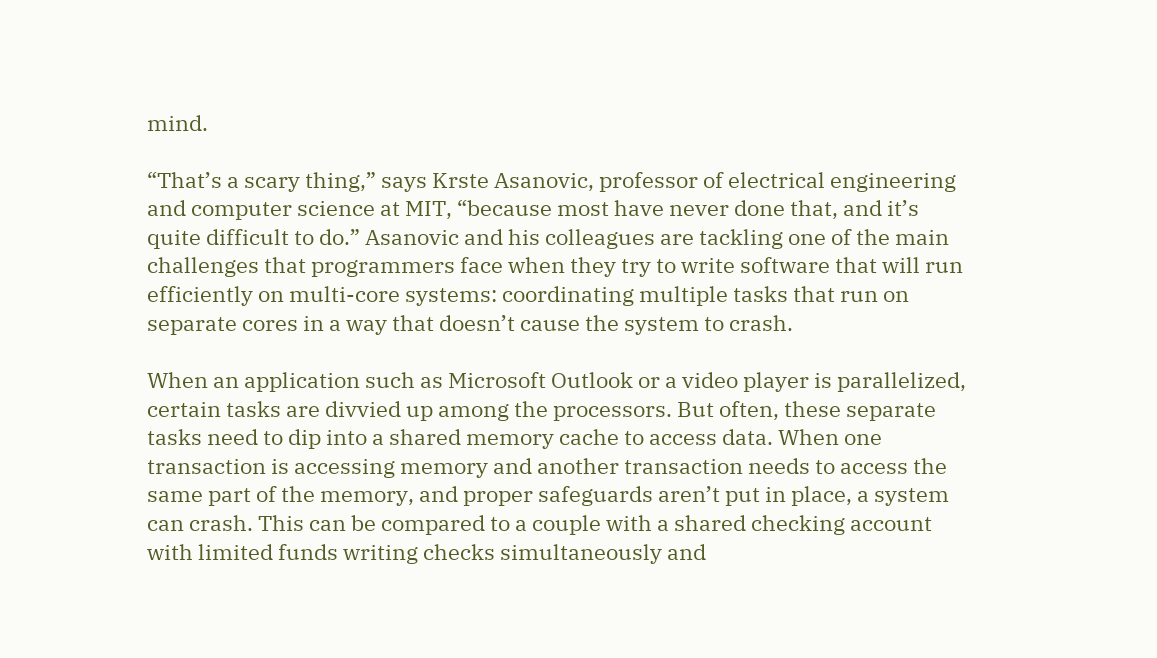mind.

“That’s a scary thing,” says Krste Asanovic, professor of electrical engineering and computer science at MIT, “because most have never done that, and it’s quite difficult to do.” Asanovic and his colleagues are tackling one of the main challenges that programmers face when they try to write software that will run efficiently on multi-core systems: coordinating multiple tasks that run on separate cores in a way that doesn’t cause the system to crash.

When an application such as Microsoft Outlook or a video player is parallelized, certain tasks are divvied up among the processors. But often, these separate tasks need to dip into a shared memory cache to access data. When one transaction is accessing memory and another transaction needs to access the same part of the memory, and proper safeguards aren’t put in place, a system can crash. This can be compared to a couple with a shared checking account with limited funds writing checks simultaneously and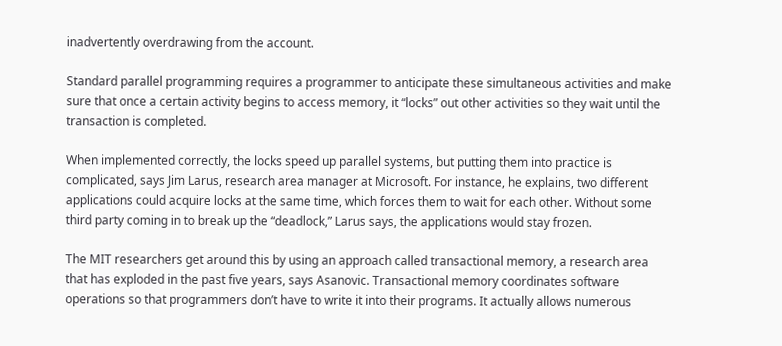inadvertently overdrawing from the account.

Standard parallel programming requires a programmer to anticipate these simultaneous activities and make sure that once a certain activity begins to access memory, it “locks” out other activities so they wait until the transaction is completed.

When implemented correctly, the locks speed up parallel systems, but putting them into practice is complicated, says Jim Larus, research area manager at Microsoft. For instance, he explains, two different applications could acquire locks at the same time, which forces them to wait for each other. Without some third party coming in to break up the “deadlock,” Larus says, the applications would stay frozen.

The MIT researchers get around this by using an approach called transactional memory, a research area that has exploded in the past five years, says Asanovic. Transactional memory coordinates software operations so that programmers don’t have to write it into their programs. It actually allows numerous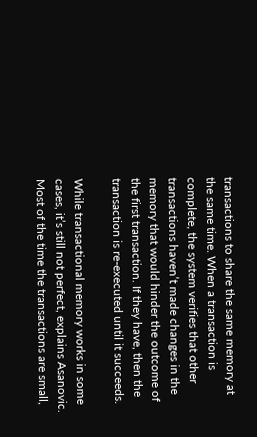transactions to share the same memory at the same time. When a transaction is complete, the system verifies that other transactions haven’t made changes in the memory that would hinder the outcome of the first transaction. If they have, then the transaction is re-executed until it succeeds.

While transactional memory works in some cases, it’s still not perfect, explains Asanovic. Most of the time the transactions are small,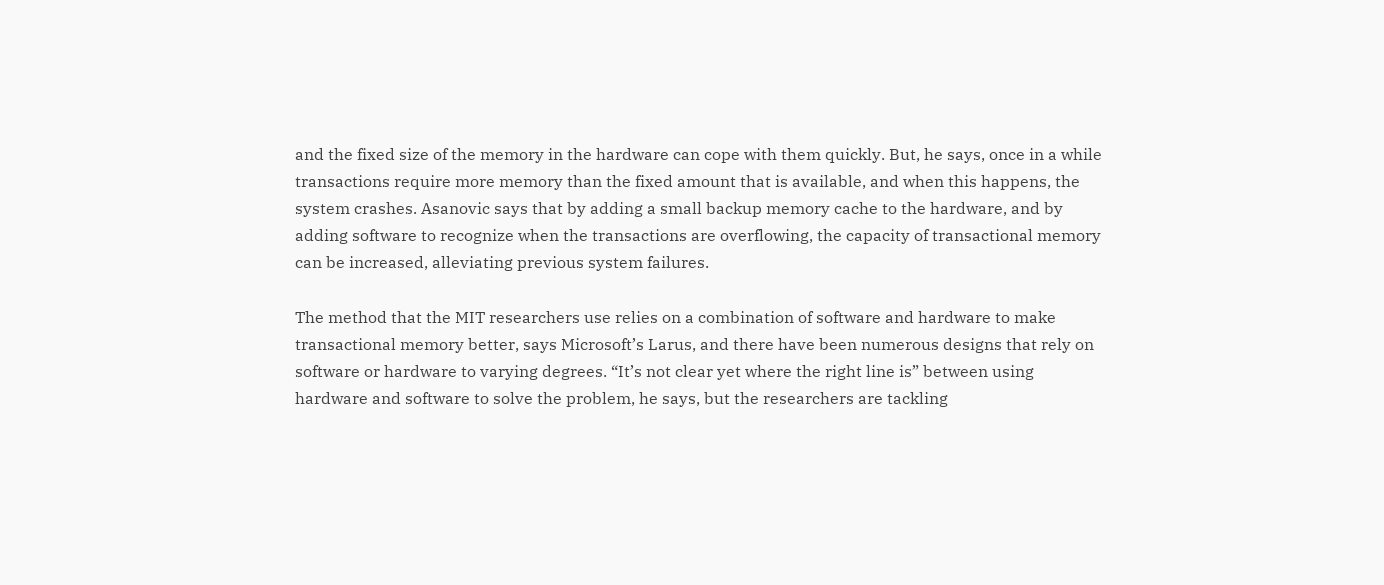and the fixed size of the memory in the hardware can cope with them quickly. But, he says, once in a while transactions require more memory than the fixed amount that is available, and when this happens, the system crashes. Asanovic says that by adding a small backup memory cache to the hardware, and by adding software to recognize when the transactions are overflowing, the capacity of transactional memory can be increased, alleviating previous system failures.

The method that the MIT researchers use relies on a combination of software and hardware to make transactional memory better, says Microsoft’s Larus, and there have been numerous designs that rely on software or hardware to varying degrees. “It’s not clear yet where the right line is” between using hardware and software to solve the problem, he says, but the researchers are tackling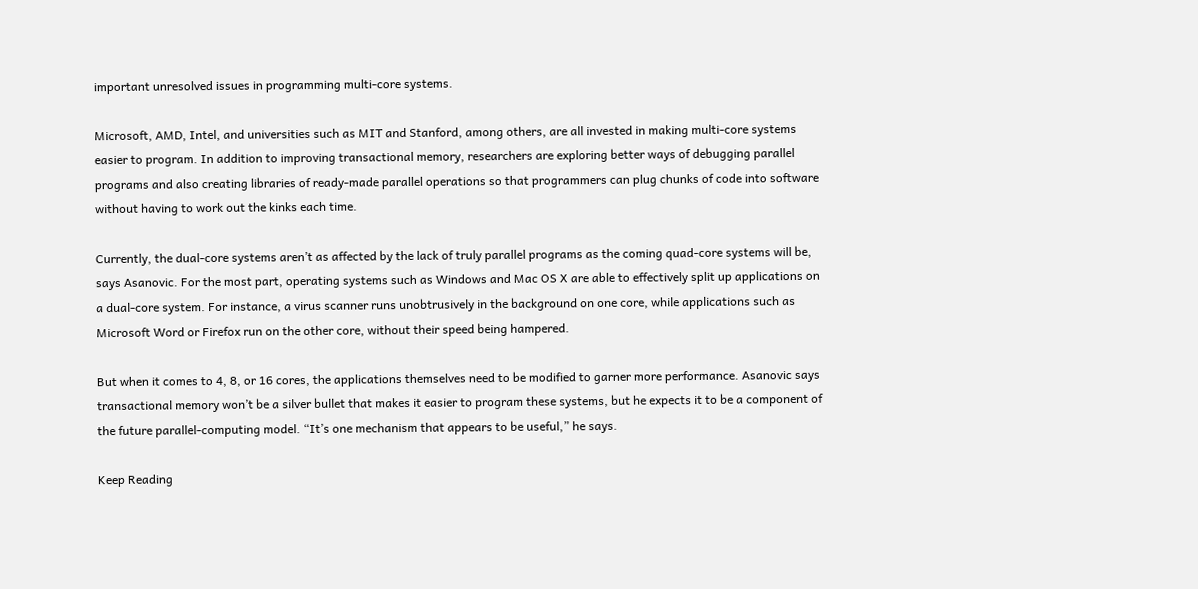important unresolved issues in programming multi-core systems.

Microsoft, AMD, Intel, and universities such as MIT and Stanford, among others, are all invested in making multi-core systems easier to program. In addition to improving transactional memory, researchers are exploring better ways of debugging parallel programs and also creating libraries of ready-made parallel operations so that programmers can plug chunks of code into software without having to work out the kinks each time.

Currently, the dual-core systems aren’t as affected by the lack of truly parallel programs as the coming quad-core systems will be, says Asanovic. For the most part, operating systems such as Windows and Mac OS X are able to effectively split up applications on a dual-core system. For instance, a virus scanner runs unobtrusively in the background on one core, while applications such as Microsoft Word or Firefox run on the other core, without their speed being hampered.

But when it comes to 4, 8, or 16 cores, the applications themselves need to be modified to garner more performance. Asanovic says transactional memory won’t be a silver bullet that makes it easier to program these systems, but he expects it to be a component of the future parallel-computing model. “It’s one mechanism that appears to be useful,” he says.

Keep Reading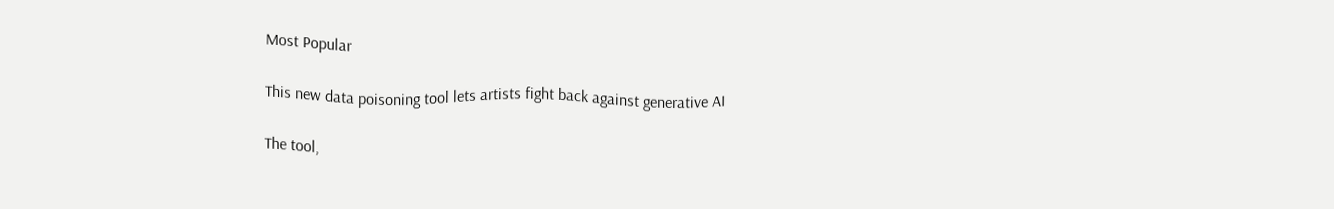Most Popular

This new data poisoning tool lets artists fight back against generative AI

The tool,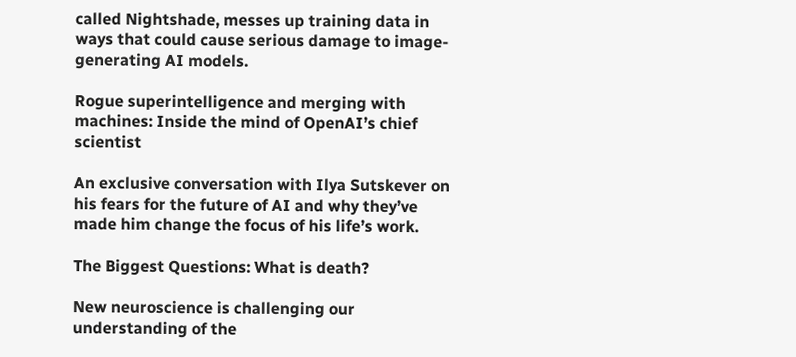called Nightshade, messes up training data in ways that could cause serious damage to image-generating AI models.

Rogue superintelligence and merging with machines: Inside the mind of OpenAI’s chief scientist

An exclusive conversation with Ilya Sutskever on his fears for the future of AI and why they’ve made him change the focus of his life’s work.

The Biggest Questions: What is death?

New neuroscience is challenging our understanding of the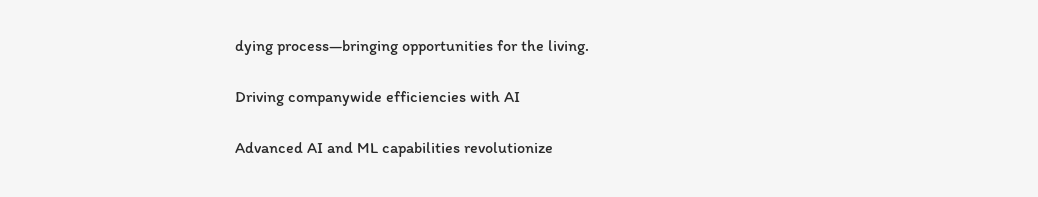dying process—bringing opportunities for the living.

Driving companywide efficiencies with AI

Advanced AI and ML capabilities revolutionize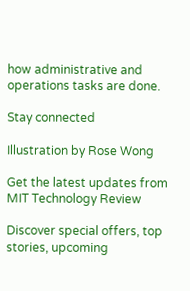how administrative and operations tasks are done.

Stay connected

Illustration by Rose Wong

Get the latest updates from
MIT Technology Review

Discover special offers, top stories, upcoming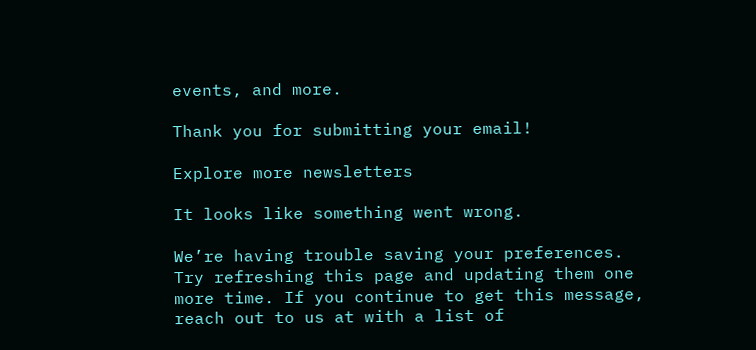events, and more.

Thank you for submitting your email!

Explore more newsletters

It looks like something went wrong.

We’re having trouble saving your preferences. Try refreshing this page and updating them one more time. If you continue to get this message, reach out to us at with a list of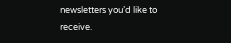newsletters you’d like to receive.